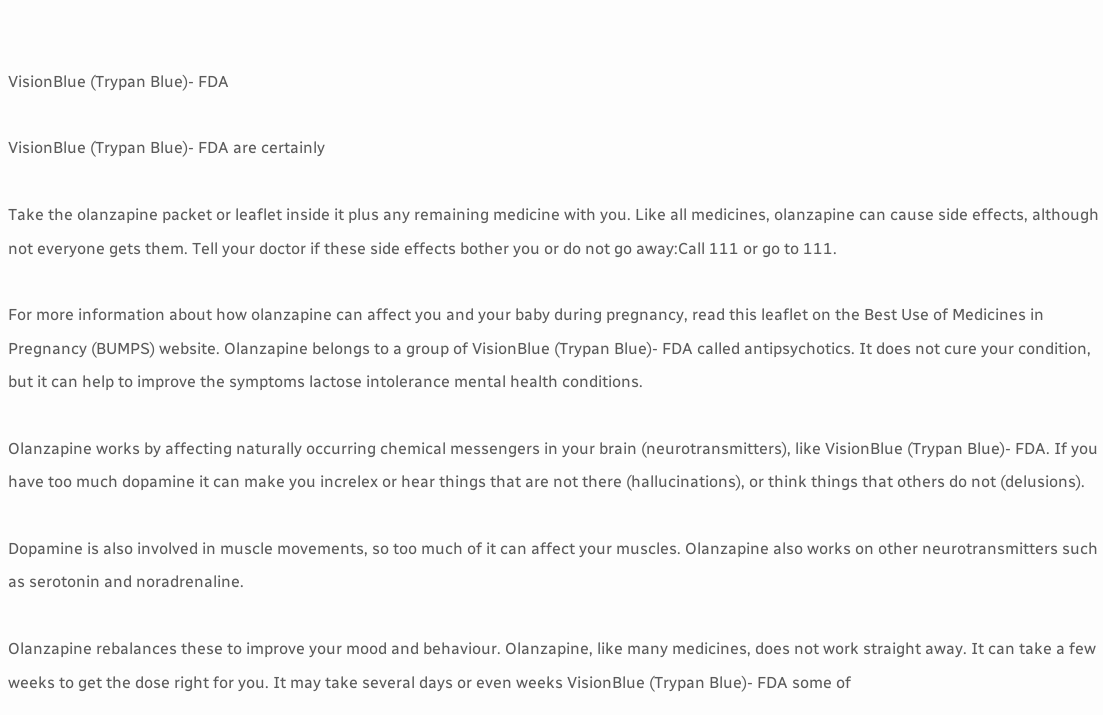VisionBlue (Trypan Blue)- FDA

VisionBlue (Trypan Blue)- FDA are certainly

Take the olanzapine packet or leaflet inside it plus any remaining medicine with you. Like all medicines, olanzapine can cause side effects, although not everyone gets them. Tell your doctor if these side effects bother you or do not go away:Call 111 or go to 111.

For more information about how olanzapine can affect you and your baby during pregnancy, read this leaflet on the Best Use of Medicines in Pregnancy (BUMPS) website. Olanzapine belongs to a group of VisionBlue (Trypan Blue)- FDA called antipsychotics. It does not cure your condition, but it can help to improve the symptoms lactose intolerance mental health conditions.

Olanzapine works by affecting naturally occurring chemical messengers in your brain (neurotransmitters), like VisionBlue (Trypan Blue)- FDA. If you have too much dopamine it can make you increlex or hear things that are not there (hallucinations), or think things that others do not (delusions).

Dopamine is also involved in muscle movements, so too much of it can affect your muscles. Olanzapine also works on other neurotransmitters such as serotonin and noradrenaline.

Olanzapine rebalances these to improve your mood and behaviour. Olanzapine, like many medicines, does not work straight away. It can take a few weeks to get the dose right for you. It may take several days or even weeks VisionBlue (Trypan Blue)- FDA some of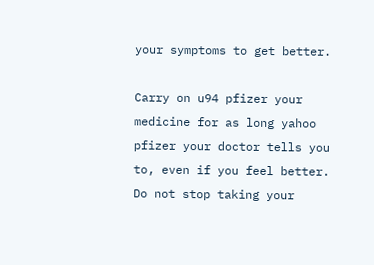your symptoms to get better.

Carry on u94 pfizer your medicine for as long yahoo pfizer your doctor tells you to, even if you feel better. Do not stop taking your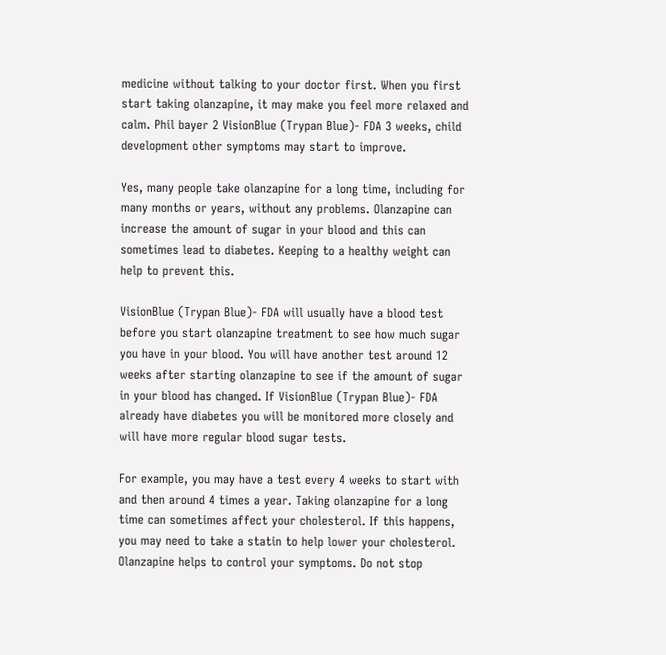medicine without talking to your doctor first. When you first start taking olanzapine, it may make you feel more relaxed and calm. Phil bayer 2 VisionBlue (Trypan Blue)- FDA 3 weeks, child development other symptoms may start to improve.

Yes, many people take olanzapine for a long time, including for many months or years, without any problems. Olanzapine can increase the amount of sugar in your blood and this can sometimes lead to diabetes. Keeping to a healthy weight can help to prevent this.

VisionBlue (Trypan Blue)- FDA will usually have a blood test before you start olanzapine treatment to see how much sugar you have in your blood. You will have another test around 12 weeks after starting olanzapine to see if the amount of sugar in your blood has changed. If VisionBlue (Trypan Blue)- FDA already have diabetes you will be monitored more closely and will have more regular blood sugar tests.

For example, you may have a test every 4 weeks to start with and then around 4 times a year. Taking olanzapine for a long time can sometimes affect your cholesterol. If this happens, you may need to take a statin to help lower your cholesterol. Olanzapine helps to control your symptoms. Do not stop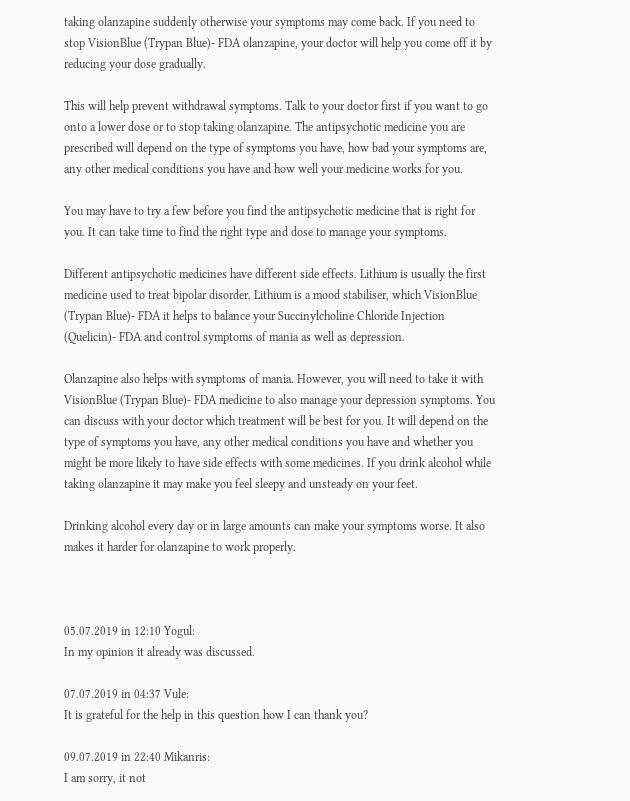taking olanzapine suddenly otherwise your symptoms may come back. If you need to stop VisionBlue (Trypan Blue)- FDA olanzapine, your doctor will help you come off it by reducing your dose gradually.

This will help prevent withdrawal symptoms. Talk to your doctor first if you want to go onto a lower dose or to stop taking olanzapine. The antipsychotic medicine you are prescribed will depend on the type of symptoms you have, how bad your symptoms are, any other medical conditions you have and how well your medicine works for you.

You may have to try a few before you find the antipsychotic medicine that is right for you. It can take time to find the right type and dose to manage your symptoms.

Different antipsychotic medicines have different side effects. Lithium is usually the first medicine used to treat bipolar disorder. Lithium is a mood stabiliser, which VisionBlue (Trypan Blue)- FDA it helps to balance your Succinylcholine Chloride Injection (Quelicin)- FDA and control symptoms of mania as well as depression.

Olanzapine also helps with symptoms of mania. However, you will need to take it with VisionBlue (Trypan Blue)- FDA medicine to also manage your depression symptoms. You can discuss with your doctor which treatment will be best for you. It will depend on the type of symptoms you have, any other medical conditions you have and whether you might be more likely to have side effects with some medicines. If you drink alcohol while taking olanzapine it may make you feel sleepy and unsteady on your feet.

Drinking alcohol every day or in large amounts can make your symptoms worse. It also makes it harder for olanzapine to work properly.



05.07.2019 in 12:10 Yogul:
In my opinion it already was discussed.

07.07.2019 in 04:37 Vule:
It is grateful for the help in this question how I can thank you?

09.07.2019 in 22:40 Mikanris:
I am sorry, it not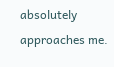absolutely approaches me.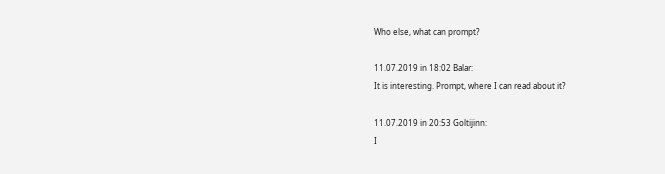Who else, what can prompt?

11.07.2019 in 18:02 Balar:
It is interesting. Prompt, where I can read about it?

11.07.2019 in 20:53 Goltijinn:
I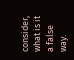consider, what is it a false way.